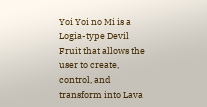Yoi Yoi no Mi is a Logia-type Devil Fruit that allows the user to create, control, and transform into Lava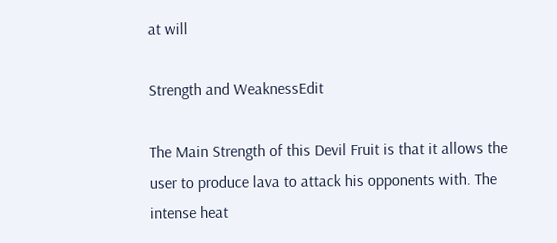at will

Strength and WeaknessEdit

The Main Strength of this Devil Fruit is that it allows the user to produce lava to attack his opponents with. The intense heat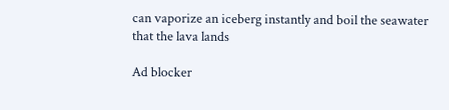can vaporize an iceberg instantly and boil the seawater that the lava lands

Ad blocker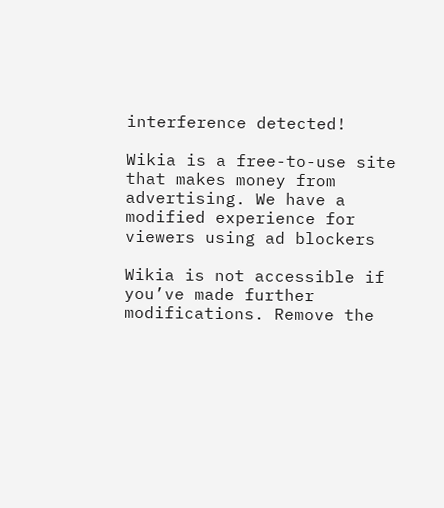interference detected!

Wikia is a free-to-use site that makes money from advertising. We have a modified experience for viewers using ad blockers

Wikia is not accessible if you’ve made further modifications. Remove the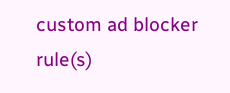custom ad blocker rule(s)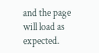and the page will load as expected.